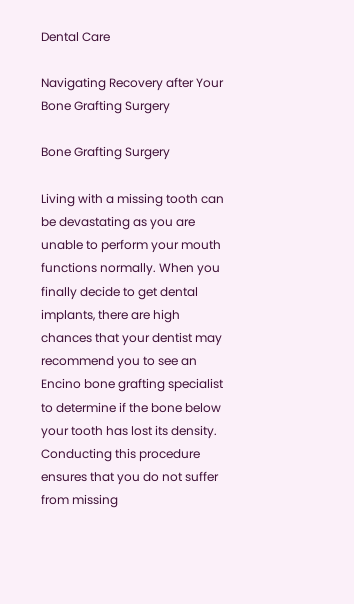Dental Care

Navigating Recovery after Your Bone Grafting Surgery

Bone Grafting Surgery

Living with a missing tooth can be devastating as you are unable to perform your mouth functions normally. When you finally decide to get dental implants, there are high chances that your dentist may recommend you to see an Encino bone grafting specialist to determine if the bone below your tooth has lost its density. Conducting this procedure ensures that you do not suffer from missing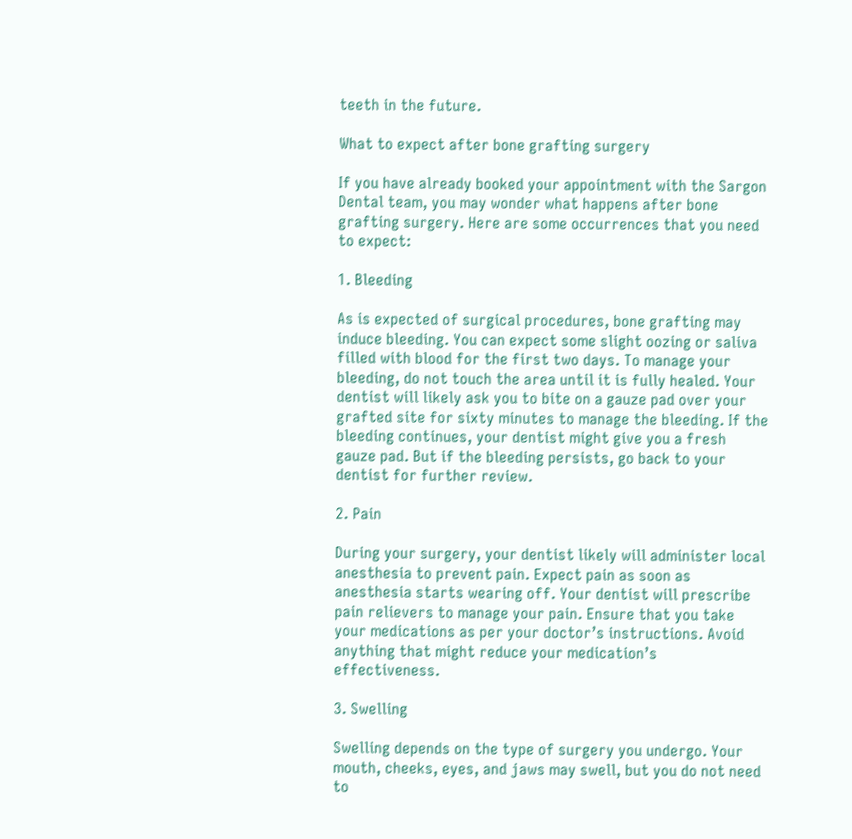teeth in the future.

What to expect after bone grafting surgery

If you have already booked your appointment with the Sargon Dental team, you may wonder what happens after bone grafting surgery. Here are some occurrences that you need to expect:

1. Bleeding

As is expected of surgical procedures, bone grafting may induce bleeding. You can expect some slight oozing or saliva filled with blood for the first two days. To manage your bleeding, do not touch the area until it is fully healed. Your dentist will likely ask you to bite on a gauze pad over your grafted site for sixty minutes to manage the bleeding. If the bleeding continues, your dentist might give you a fresh gauze pad. But if the bleeding persists, go back to your dentist for further review.

2. Pain

During your surgery, your dentist likely will administer local anesthesia to prevent pain. Expect pain as soon as anesthesia starts wearing off. Your dentist will prescribe pain relievers to manage your pain. Ensure that you take your medications as per your doctor’s instructions. Avoid anything that might reduce your medication’s effectiveness.

3. Swelling

Swelling depends on the type of surgery you undergo. Your mouth, cheeks, eyes, and jaws may swell, but you do not need to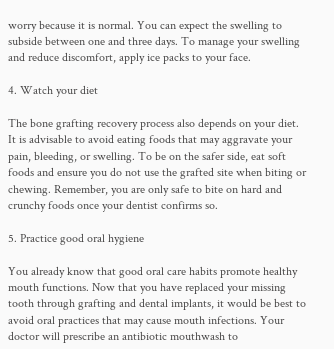worry because it is normal. You can expect the swelling to subside between one and three days. To manage your swelling and reduce discomfort, apply ice packs to your face.

4. Watch your diet

The bone grafting recovery process also depends on your diet. It is advisable to avoid eating foods that may aggravate your pain, bleeding, or swelling. To be on the safer side, eat soft foods and ensure you do not use the grafted site when biting or chewing. Remember, you are only safe to bite on hard and crunchy foods once your dentist confirms so.

5. Practice good oral hygiene

You already know that good oral care habits promote healthy mouth functions. Now that you have replaced your missing tooth through grafting and dental implants, it would be best to avoid oral practices that may cause mouth infections. Your doctor will prescribe an antibiotic mouthwash to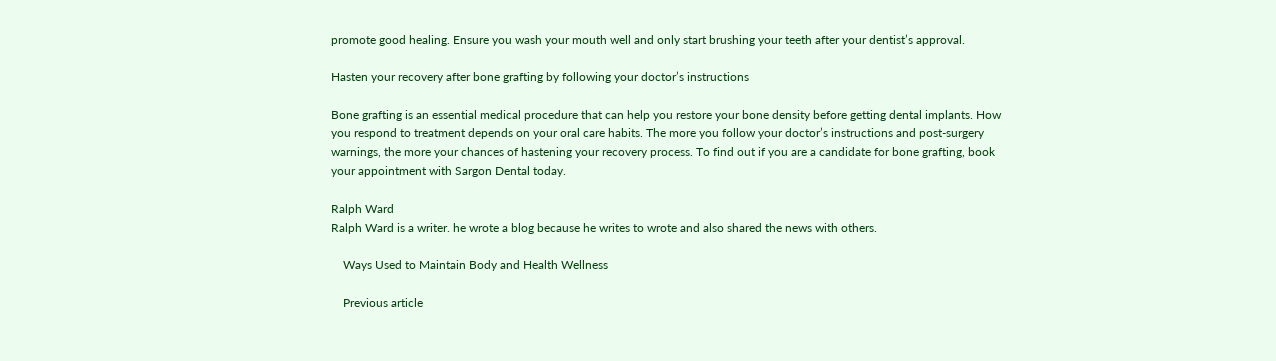promote good healing. Ensure you wash your mouth well and only start brushing your teeth after your dentist’s approval.

Hasten your recovery after bone grafting by following your doctor’s instructions

Bone grafting is an essential medical procedure that can help you restore your bone density before getting dental implants. How you respond to treatment depends on your oral care habits. The more you follow your doctor’s instructions and post-surgery warnings, the more your chances of hastening your recovery process. To find out if you are a candidate for bone grafting, book your appointment with Sargon Dental today.

Ralph Ward
Ralph Ward is a writer. he wrote a blog because he writes to wrote and also shared the news with others.

    Ways Used to Maintain Body and Health Wellness

    Previous article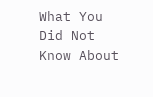What You Did Not Know About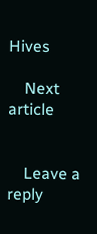Hives

    Next article


    Leave a reply